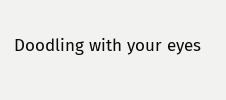Doodling with your eyes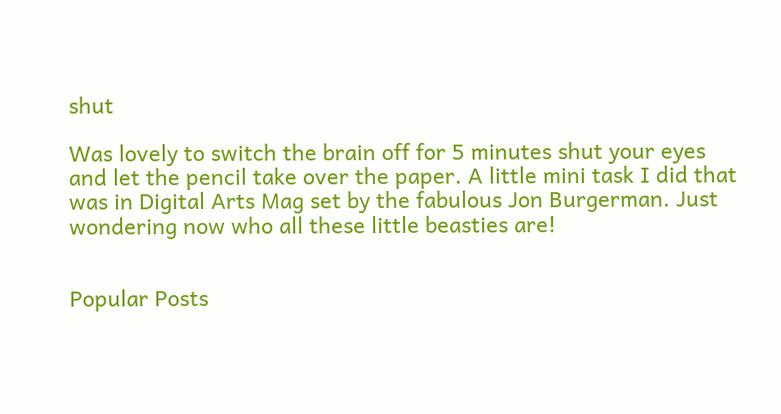shut

Was lovely to switch the brain off for 5 minutes shut your eyes and let the pencil take over the paper. A little mini task I did that was in Digital Arts Mag set by the fabulous Jon Burgerman. Just wondering now who all these little beasties are!


Popular Posts